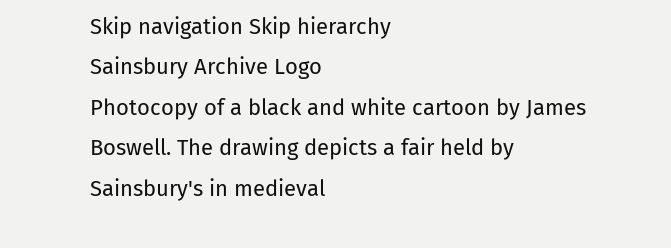Skip navigation Skip hierarchy
Sainsbury Archive Logo
Photocopy of a black and white cartoon by James Boswell. The drawing depicts a fair held by Sainsbury's in medieval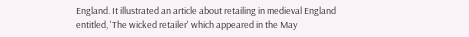England. It illustrated an article about retailing in medieval England entitled, 'The wicked retailer' which appeared in the May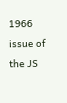1966 issue of the JS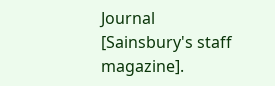Journal [Sainsbury's staff magazine].